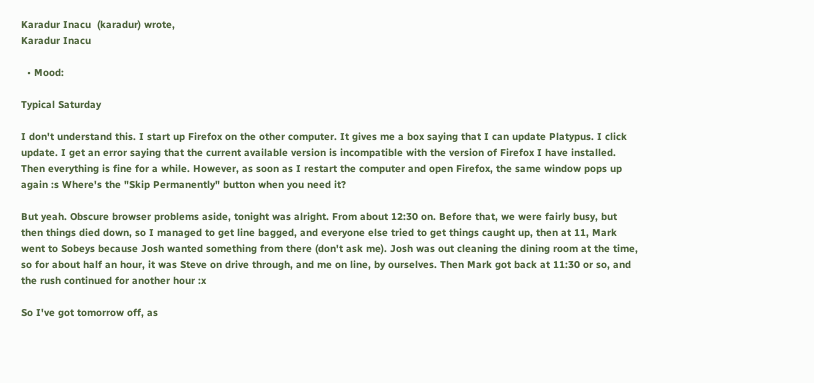Karadur Inacu  (karadur) wrote,
Karadur Inacu

  • Mood:

Typical Saturday

I don't understand this. I start up Firefox on the other computer. It gives me a box saying that I can update Platypus. I click update. I get an error saying that the current available version is incompatible with the version of Firefox I have installed. Then everything is fine for a while. However, as soon as I restart the computer and open Firefox, the same window pops up again :s Where's the "Skip Permanently" button when you need it?

But yeah. Obscure browser problems aside, tonight was alright. From about 12:30 on. Before that, we were fairly busy, but then things died down, so I managed to get line bagged, and everyone else tried to get things caught up, then at 11, Mark went to Sobeys because Josh wanted something from there (don't ask me). Josh was out cleaning the dining room at the time, so for about half an hour, it was Steve on drive through, and me on line, by ourselves. Then Mark got back at 11:30 or so, and the rush continued for another hour :x

So I've got tomorrow off, as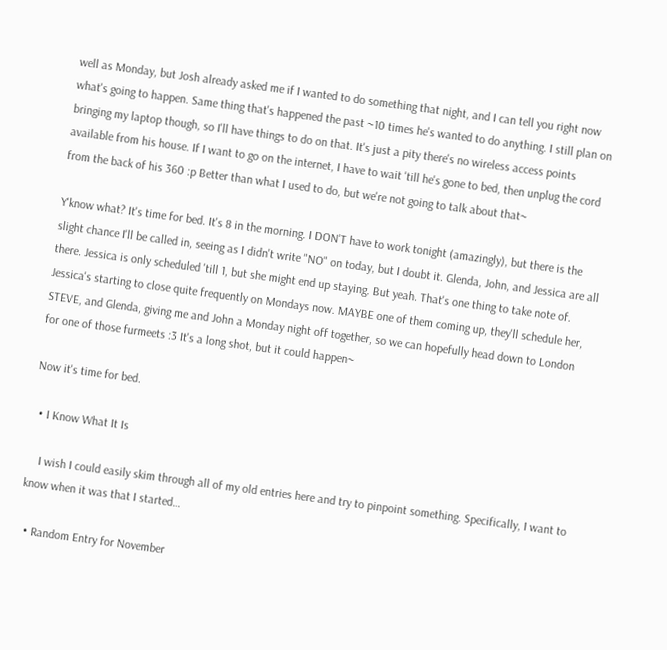well as Monday, but Josh already asked me if I wanted to do something that night, and I can tell you right now what's going to happen. Same thing that's happened the past ~10 times he's wanted to do anything. I still plan on bringing my laptop though, so I'll have things to do on that. It's just a pity there's no wireless access points available from his house. If I want to go on the internet, I have to wait 'till he's gone to bed, then unplug the cord from the back of his 360 :p Better than what I used to do, but we're not going to talk about that~

Y'know what? It's time for bed. It's 8 in the morning. I DON'T have to work tonight (amazingly), but there is the slight chance I'll be called in, seeing as I didn't write "NO" on today, but I doubt it. Glenda, John, and Jessica are all there. Jessica is only scheduled 'till 1, but she might end up staying. But yeah. That's one thing to take note of. Jessica's starting to close quite frequently on Mondays now. MAYBE one of them coming up, they'll schedule her, STEVE, and Glenda, giving me and John a Monday night off together, so we can hopefully head down to London for one of those furmeets :3 It's a long shot, but it could happen~

Now it's time for bed.

  • I Know What It Is

    I wish I could easily skim through all of my old entries here and try to pinpoint something. Specifically, I want to know when it was that I started…

  • Random Entry for November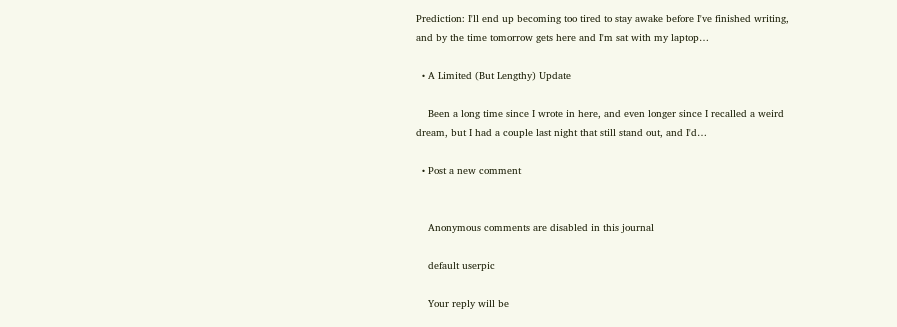Prediction: I'll end up becoming too tired to stay awake before I've finished writing, and by the time tomorrow gets here and I'm sat with my laptop…

  • A Limited (But Lengthy) Update

    Been a long time since I wrote in here, and even longer since I recalled a weird dream, but I had a couple last night that still stand out, and I'd…

  • Post a new comment


    Anonymous comments are disabled in this journal

    default userpic

    Your reply will be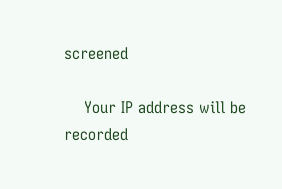screened

    Your IP address will be recorded